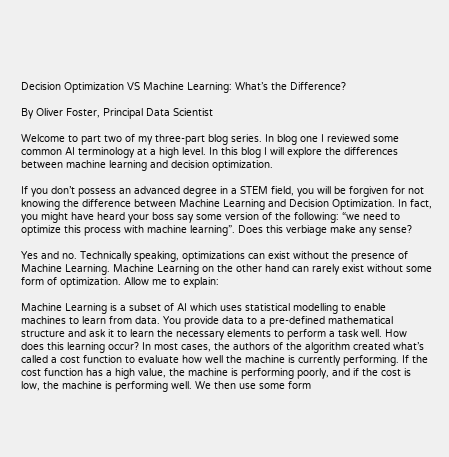Decision Optimization VS Machine Learning: What’s the Difference?

By Oliver Foster, Principal Data Scientist

Welcome to part two of my three-part blog series. In blog one I reviewed some common AI terminology at a high level. In this blog I will explore the differences between machine learning and decision optimization.

If you don’t possess an advanced degree in a STEM field, you will be forgiven for not knowing the difference between Machine Learning and Decision Optimization. In fact, you might have heard your boss say some version of the following: “we need to optimize this process with machine learning”. Does this verbiage make any sense?

Yes and no. Technically speaking, optimizations can exist without the presence of Machine Learning. Machine Learning on the other hand can rarely exist without some form of optimization. Allow me to explain:

Machine Learning is a subset of AI which uses statistical modelling to enable machines to learn from data. You provide data to a pre-defined mathematical structure and ask it to learn the necessary elements to perform a task well. How does this learning occur? In most cases, the authors of the algorithm created what’s called a cost function to evaluate how well the machine is currently performing. If the cost function has a high value, the machine is performing poorly, and if the cost is low, the machine is performing well. We then use some form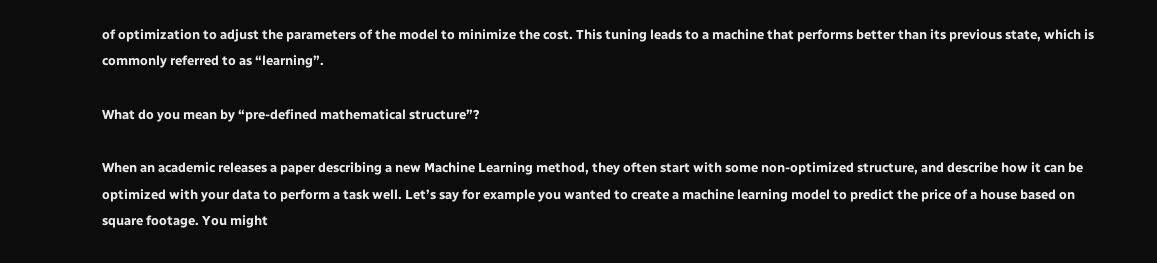of optimization to adjust the parameters of the model to minimize the cost. This tuning leads to a machine that performs better than its previous state, which is commonly referred to as “learning”.

What do you mean by “pre-defined mathematical structure”?

When an academic releases a paper describing a new Machine Learning method, they often start with some non-optimized structure, and describe how it can be optimized with your data to perform a task well. Let’s say for example you wanted to create a machine learning model to predict the price of a house based on square footage. You might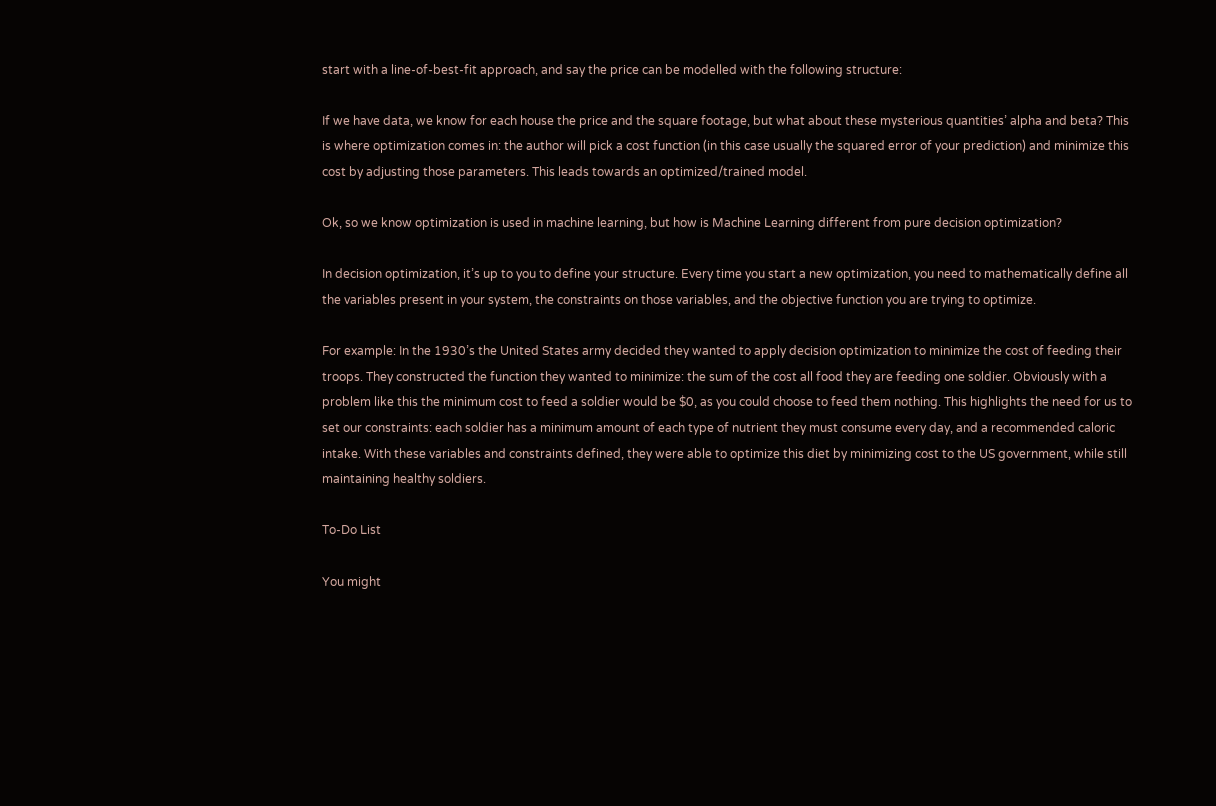start with a line-of-best-fit approach, and say the price can be modelled with the following structure:

If we have data, we know for each house the price and the square footage, but what about these mysterious quantities’ alpha and beta? This is where optimization comes in: the author will pick a cost function (in this case usually the squared error of your prediction) and minimize this cost by adjusting those parameters. This leads towards an optimized/trained model.

Ok, so we know optimization is used in machine learning, but how is Machine Learning different from pure decision optimization?

In decision optimization, it’s up to you to define your structure. Every time you start a new optimization, you need to mathematically define all the variables present in your system, the constraints on those variables, and the objective function you are trying to optimize.

For example: In the 1930’s the United States army decided they wanted to apply decision optimization to minimize the cost of feeding their troops. They constructed the function they wanted to minimize: the sum of the cost all food they are feeding one soldier. Obviously with a problem like this the minimum cost to feed a soldier would be $0, as you could choose to feed them nothing. This highlights the need for us to set our constraints: each soldier has a minimum amount of each type of nutrient they must consume every day, and a recommended caloric intake. With these variables and constraints defined, they were able to optimize this diet by minimizing cost to the US government, while still maintaining healthy soldiers.

To-Do List

You might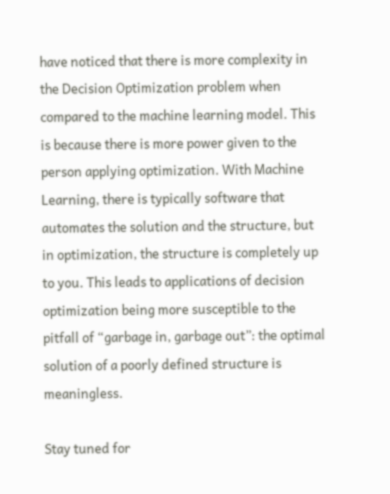have noticed that there is more complexity in the Decision Optimization problem when compared to the machine learning model. This is because there is more power given to the person applying optimization. With Machine Learning, there is typically software that automates the solution and the structure, but in optimization, the structure is completely up to you. This leads to applications of decision optimization being more susceptible to the pitfall of “garbage in, garbage out”: the optimal solution of a poorly defined structure is meaningless.

Stay tuned for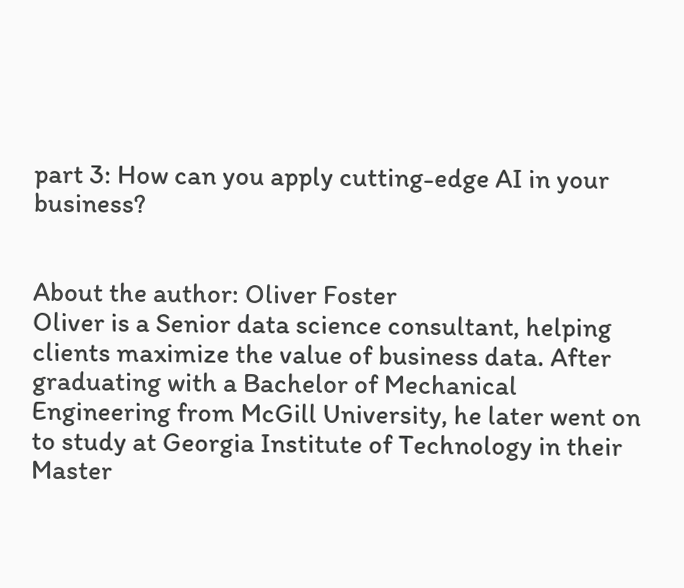part 3: How can you apply cutting-edge AI in your business?


About the author: Oliver Foster
Oliver is a Senior data science consultant, helping clients maximize the value of business data. After graduating with a Bachelor of Mechanical Engineering from McGill University, he later went on to study at Georgia Institute of Technology in their Master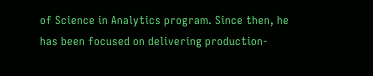of Science in Analytics program. Since then, he has been focused on delivering production-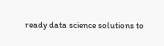ready data science solutions to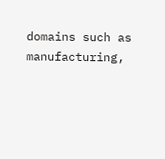domains such as manufacturing,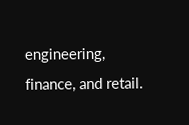engineering, finance, and retail.